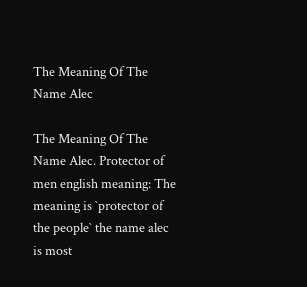The Meaning Of The Name Alec

The Meaning Of The Name Alec. Protector of men english meaning: The meaning is `protector of the people` the name alec is most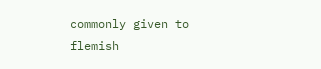commonly given to flemish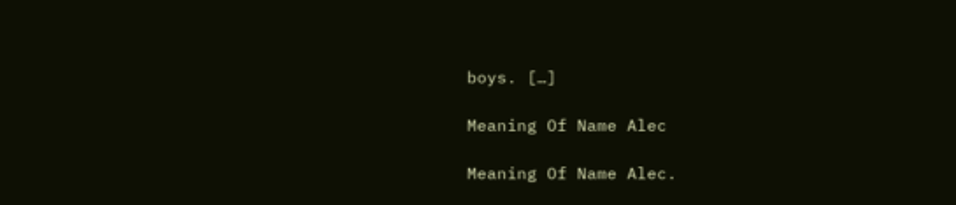boys. […]

Meaning Of Name Alec

Meaning Of Name Alec.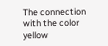The connection with the color yellow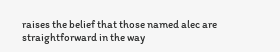raises the belief that those named alec are straightforward in the way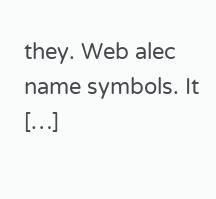they. Web alec name symbols. It […]